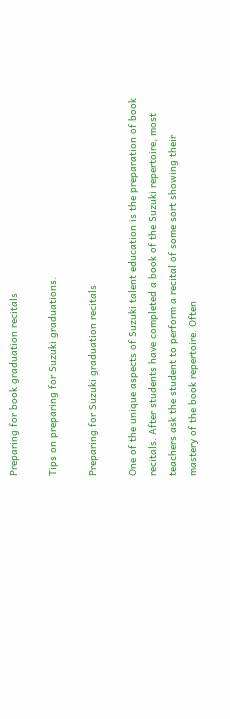Preparing for book graduation recitals

Tips on preparing for Suzuki graduations.

Preparing for Suzuki graduation recitals

One of the unique aspects of Suzuki talent education is the preparation of book recitals. After students have completed a book of the Suzuki repertoire, most teachers ask the student to perform a recital of some sort showing their mastery of the book repertoire. Often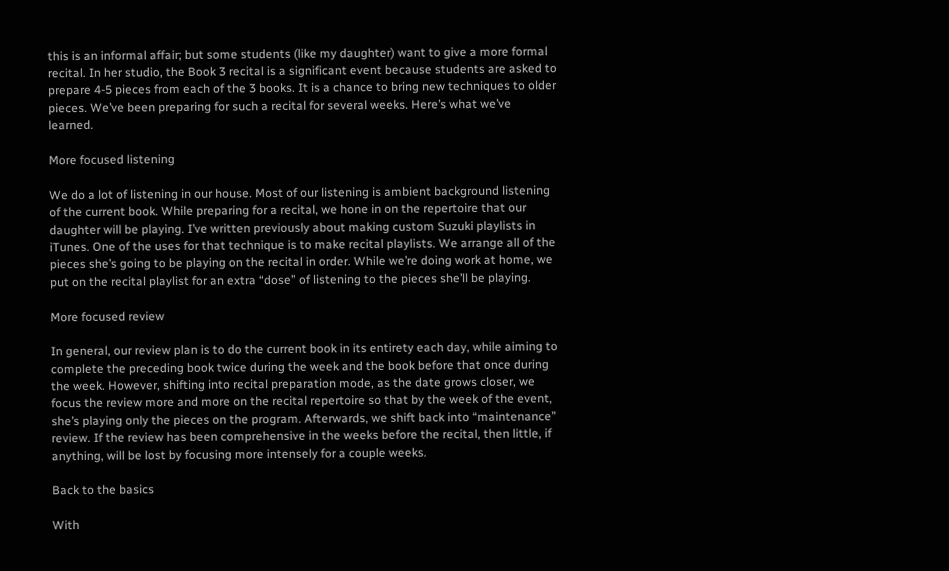this is an informal affair; but some students (like my daughter) want to give a more formal recital. In her studio, the Book 3 recital is a significant event because students are asked to prepare 4-5 pieces from each of the 3 books. It is a chance to bring new techniques to older pieces. We’ve been preparing for such a recital for several weeks. Here’s what we’ve learned.

More focused listening

We do a lot of listening in our house. Most of our listening is ambient background listening of the current book. While preparing for a recital, we hone in on the repertoire that our daughter will be playing. I’ve written previously about making custom Suzuki playlists in iTunes. One of the uses for that technique is to make recital playlists. We arrange all of the pieces she’s going to be playing on the recital in order. While we’re doing work at home, we put on the recital playlist for an extra “dose” of listening to the pieces she’ll be playing.

More focused review

In general, our review plan is to do the current book in its entirety each day, while aiming to complete the preceding book twice during the week and the book before that once during the week. However, shifting into recital preparation mode, as the date grows closer, we focus the review more and more on the recital repertoire so that by the week of the event, she’s playing only the pieces on the program. Afterwards, we shift back into “maintenance” review. If the review has been comprehensive in the weeks before the recital, then little, if anything, will be lost by focusing more intensely for a couple weeks.

Back to the basics

With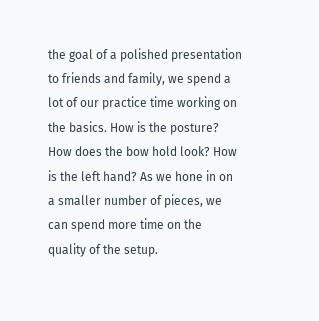the goal of a polished presentation to friends and family, we spend a lot of our practice time working on the basics. How is the posture? How does the bow hold look? How is the left hand? As we hone in on a smaller number of pieces, we can spend more time on the quality of the setup.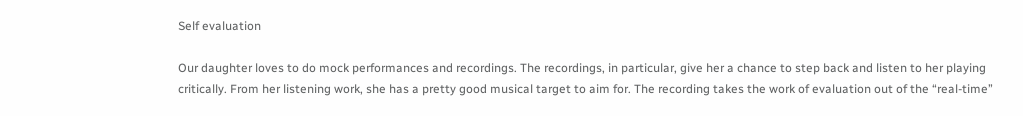Self evaluation

Our daughter loves to do mock performances and recordings. The recordings, in particular, give her a chance to step back and listen to her playing critically. From her listening work, she has a pretty good musical target to aim for. The recording takes the work of evaluation out of the “real-time”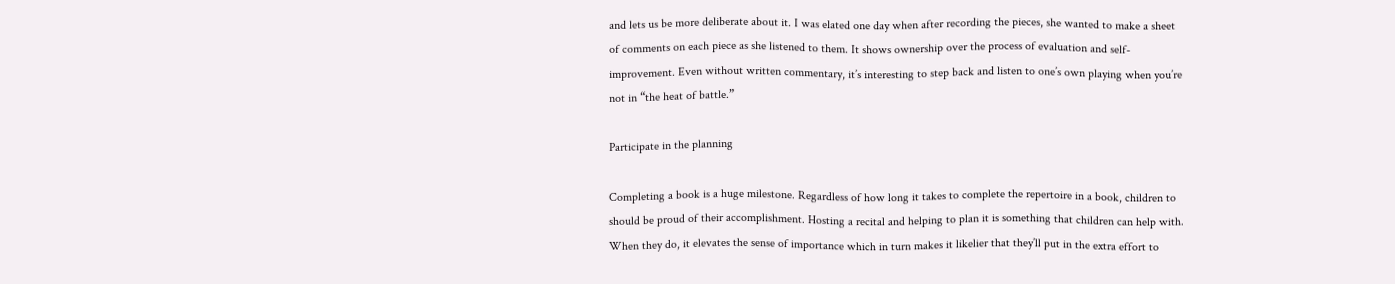and lets us be more deliberate about it. I was elated one day when after recording the pieces, she wanted to make a sheet of comments on each piece as she listened to them. It shows ownership over the process of evaluation and self-improvement. Even without written commentary, it’s interesting to step back and listen to one’s own playing when you’re not in “the heat of battle.”

Participate in the planning

Completing a book is a huge milestone. Regardless of how long it takes to complete the repertoire in a book, children to should be proud of their accomplishment. Hosting a recital and helping to plan it is something that children can help with. When they do, it elevates the sense of importance which in turn makes it likelier that they’ll put in the extra effort to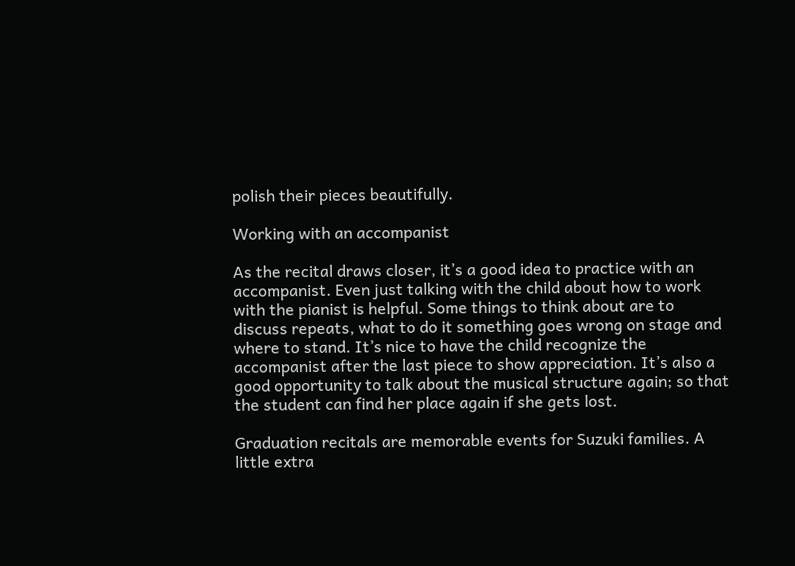polish their pieces beautifully.

Working with an accompanist

As the recital draws closer, it’s a good idea to practice with an accompanist. Even just talking with the child about how to work with the pianist is helpful. Some things to think about are to discuss repeats, what to do it something goes wrong on stage and where to stand. It’s nice to have the child recognize the accompanist after the last piece to show appreciation. It’s also a good opportunity to talk about the musical structure again; so that the student can find her place again if she gets lost.

Graduation recitals are memorable events for Suzuki families. A little extra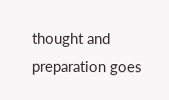thought and preparation goes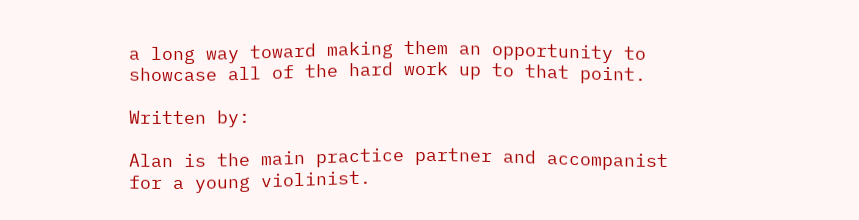a long way toward making them an opportunity to showcase all of the hard work up to that point.

Written by:

Alan is the main practice partner and accompanist for a young violinist.